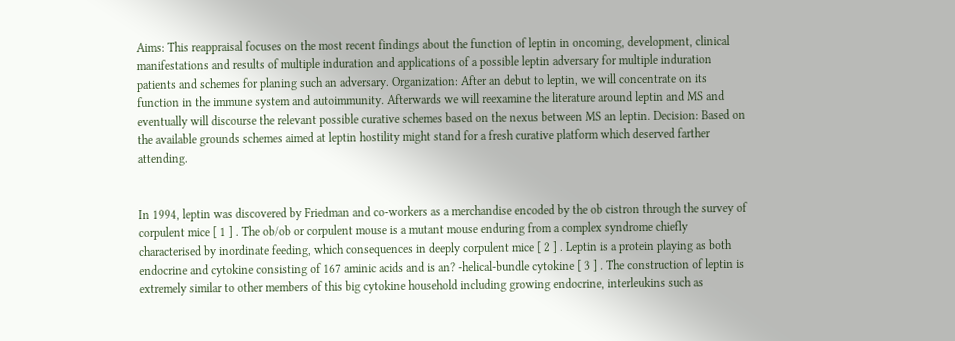Aims: This reappraisal focuses on the most recent findings about the function of leptin in oncoming, development, clinical manifestations and results of multiple induration and applications of a possible leptin adversary for multiple induration patients and schemes for planing such an adversary. Organization: After an debut to leptin, we will concentrate on its function in the immune system and autoimmunity. Afterwards we will reexamine the literature around leptin and MS and eventually will discourse the relevant possible curative schemes based on the nexus between MS an leptin. Decision: Based on the available grounds schemes aimed at leptin hostility might stand for a fresh curative platform which deserved farther attending.


In 1994, leptin was discovered by Friedman and co-workers as a merchandise encoded by the ob cistron through the survey of corpulent mice [ 1 ] . The ob/ob or corpulent mouse is a mutant mouse enduring from a complex syndrome chiefly characterised by inordinate feeding, which consequences in deeply corpulent mice [ 2 ] . Leptin is a protein playing as both endocrine and cytokine consisting of 167 aminic acids and is an? -helical-bundle cytokine [ 3 ] . The construction of leptin is extremely similar to other members of this big cytokine household including growing endocrine, interleukins such as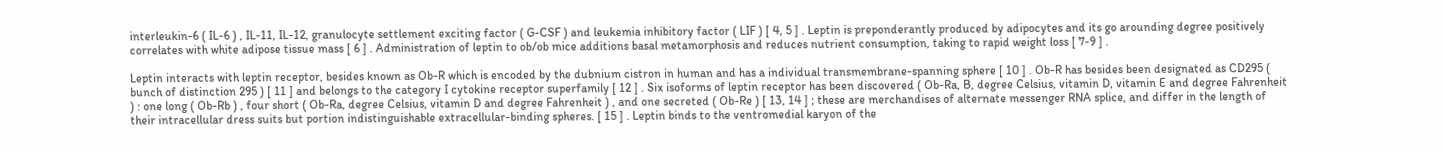interleukin-6 ( IL-6 ) , IL-11, IL-12, granulocyte settlement exciting factor ( G-CSF ) and leukemia inhibitory factor ( LIF ) [ 4, 5 ] . Leptin is preponderantly produced by adipocytes and its go arounding degree positively correlates with white adipose tissue mass [ 6 ] . Administration of leptin to ob/ob mice additions basal metamorphosis and reduces nutrient consumption, taking to rapid weight loss [ 7-9 ] .

Leptin interacts with leptin receptor, besides known as Ob-R which is encoded by the dubnium cistron in human and has a individual transmembrane-spanning sphere [ 10 ] . Ob-R has besides been designated as CD295 ( bunch of distinction 295 ) [ 11 ] and belongs to the category I cytokine receptor superfamily [ 12 ] . Six isoforms of leptin receptor has been discovered ( Ob-Ra, B, degree Celsius, vitamin D, vitamin E and degree Fahrenheit ) : one long ( Ob-Rb ) , four short ( Ob-Ra, degree Celsius, vitamin D and degree Fahrenheit ) , and one secreted ( Ob-Re ) [ 13, 14 ] ; these are merchandises of alternate messenger RNA splice, and differ in the length of their intracellular dress suits but portion indistinguishable extracellular-binding spheres. [ 15 ] . Leptin binds to the ventromedial karyon of the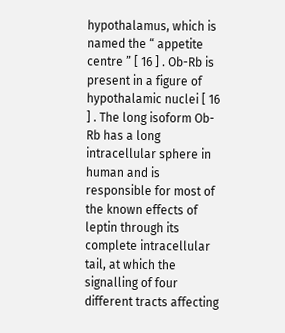hypothalamus, which is named the “ appetite centre ” [ 16 ] . Ob-Rb is present in a figure of hypothalamic nuclei [ 16 ] . The long isoform Ob-Rb has a long intracellular sphere in human and is responsible for most of the known effects of leptin through its complete intracellular tail, at which the signalling of four different tracts affecting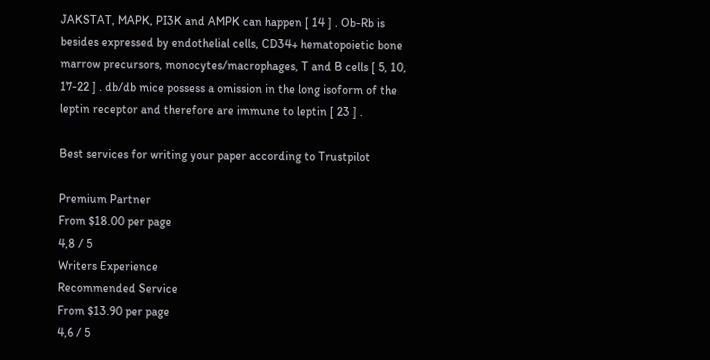JAKSTAT, MAPK, PI3K and AMPK can happen [ 14 ] . Ob-Rb is besides expressed by endothelial cells, CD34+ hematopoietic bone marrow precursors, monocytes/macrophages, T and B cells [ 5, 10, 17-22 ] . db/db mice possess a omission in the long isoform of the leptin receptor and therefore are immune to leptin [ 23 ] .

Best services for writing your paper according to Trustpilot

Premium Partner
From $18.00 per page
4,8 / 5
Writers Experience
Recommended Service
From $13.90 per page
4,6 / 5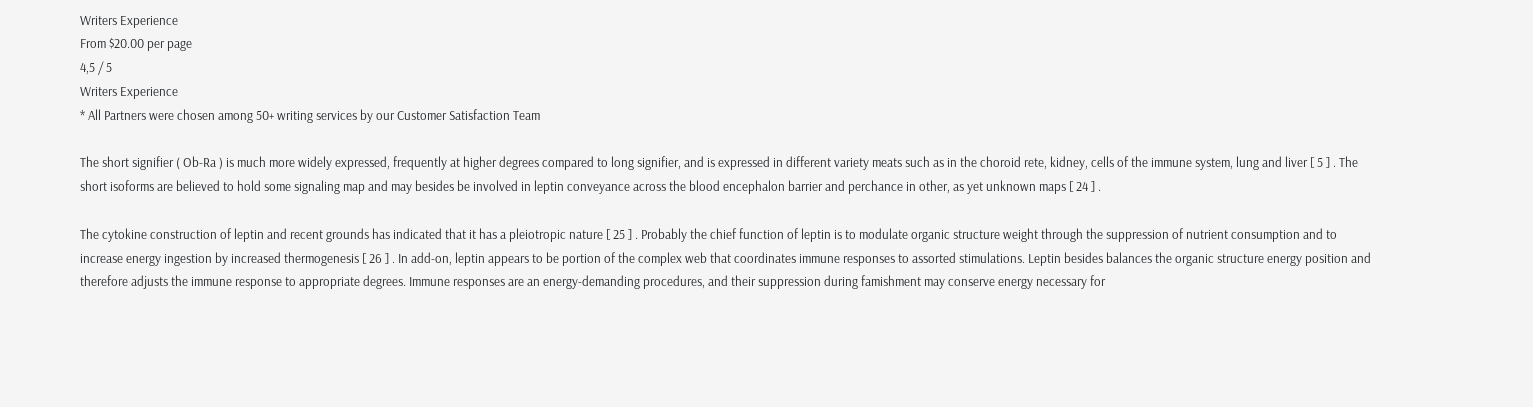Writers Experience
From $20.00 per page
4,5 / 5
Writers Experience
* All Partners were chosen among 50+ writing services by our Customer Satisfaction Team

The short signifier ( Ob-Ra ) is much more widely expressed, frequently at higher degrees compared to long signifier, and is expressed in different variety meats such as in the choroid rete, kidney, cells of the immune system, lung and liver [ 5 ] . The short isoforms are believed to hold some signaling map and may besides be involved in leptin conveyance across the blood encephalon barrier and perchance in other, as yet unknown maps [ 24 ] .

The cytokine construction of leptin and recent grounds has indicated that it has a pleiotropic nature [ 25 ] . Probably the chief function of leptin is to modulate organic structure weight through the suppression of nutrient consumption and to increase energy ingestion by increased thermogenesis [ 26 ] . In add-on, leptin appears to be portion of the complex web that coordinates immune responses to assorted stimulations. Leptin besides balances the organic structure energy position and therefore adjusts the immune response to appropriate degrees. Immune responses are an energy-demanding procedures, and their suppression during famishment may conserve energy necessary for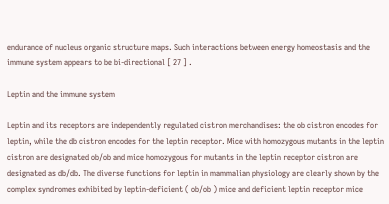endurance of nucleus organic structure maps. Such interactions between energy homeostasis and the immune system appears to be bi-directional [ 27 ] .

Leptin and the immune system

Leptin and its receptors are independently regulated cistron merchandises: the ob cistron encodes for leptin, while the db cistron encodes for the leptin receptor. Mice with homozygous mutants in the leptin cistron are designated ob/ob and mice homozygous for mutants in the leptin receptor cistron are designated as db/db. The diverse functions for leptin in mammalian physiology are clearly shown by the complex syndromes exhibited by leptin-deficient ( ob/ob ) mice and deficient leptin receptor mice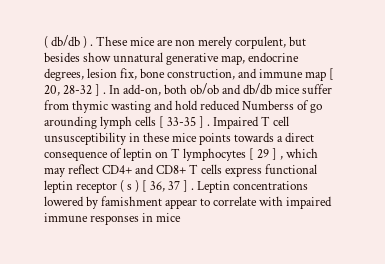( db/db ) . These mice are non merely corpulent, but besides show unnatural generative map, endocrine degrees, lesion fix, bone construction, and immune map [ 20, 28-32 ] . In add-on, both ob/ob and db/db mice suffer from thymic wasting and hold reduced Numberss of go arounding lymph cells [ 33-35 ] . Impaired T cell unsusceptibility in these mice points towards a direct consequence of leptin on T lymphocytes [ 29 ] , which may reflect CD4+ and CD8+ T cells express functional leptin receptor ( s ) [ 36, 37 ] . Leptin concentrations lowered by famishment appear to correlate with impaired immune responses in mice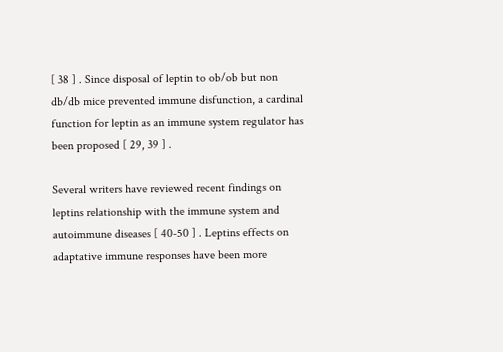[ 38 ] . Since disposal of leptin to ob/ob but non db/db mice prevented immune disfunction, a cardinal function for leptin as an immune system regulator has been proposed [ 29, 39 ] .

Several writers have reviewed recent findings on leptins relationship with the immune system and autoimmune diseases [ 40-50 ] . Leptins effects on adaptative immune responses have been more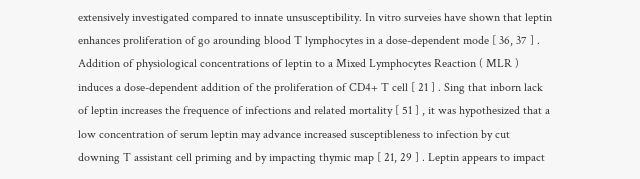extensively investigated compared to innate unsusceptibility. In vitro surveies have shown that leptin enhances proliferation of go arounding blood T lymphocytes in a dose-dependent mode [ 36, 37 ] . Addition of physiological concentrations of leptin to a Mixed Lymphocytes Reaction ( MLR ) induces a dose-dependent addition of the proliferation of CD4+ T cell [ 21 ] . Sing that inborn lack of leptin increases the frequence of infections and related mortality [ 51 ] , it was hypothesized that a low concentration of serum leptin may advance increased susceptibleness to infection by cut downing T assistant cell priming and by impacting thymic map [ 21, 29 ] . Leptin appears to impact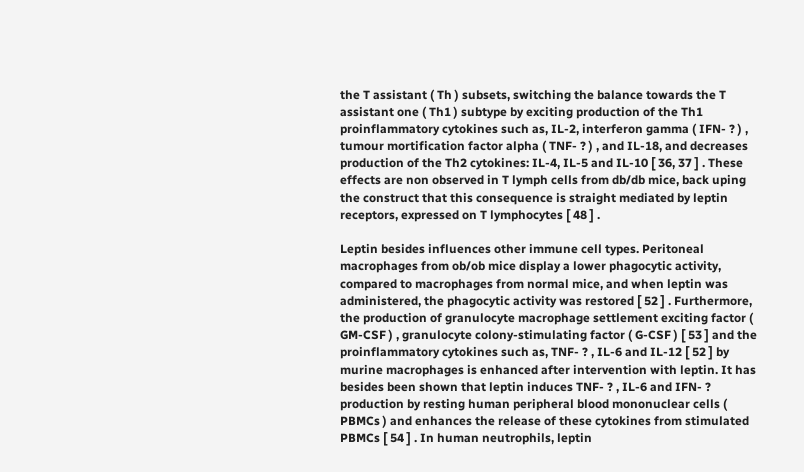the T assistant ( Th ) subsets, switching the balance towards the T assistant one ( Th1 ) subtype by exciting production of the Th1 proinflammatory cytokines such as, IL-2, interferon gamma ( IFN- ? ) , tumour mortification factor alpha ( TNF- ? ) , and IL-18, and decreases production of the Th2 cytokines: IL-4, IL-5 and IL-10 [ 36, 37 ] . These effects are non observed in T lymph cells from db/db mice, back uping the construct that this consequence is straight mediated by leptin receptors, expressed on T lymphocytes [ 48 ] .

Leptin besides influences other immune cell types. Peritoneal macrophages from ob/ob mice display a lower phagocytic activity, compared to macrophages from normal mice, and when leptin was administered, the phagocytic activity was restored [ 52 ] . Furthermore, the production of granulocyte macrophage settlement exciting factor ( GM-CSF ) , granulocyte colony-stimulating factor ( G-CSF ) [ 53 ] and the proinflammatory cytokines such as, TNF- ? , IL-6 and IL-12 [ 52 ] by murine macrophages is enhanced after intervention with leptin. It has besides been shown that leptin induces TNF- ? , IL-6 and IFN- ? production by resting human peripheral blood mononuclear cells ( PBMCs ) and enhances the release of these cytokines from stimulated PBMCs [ 54 ] . In human neutrophils, leptin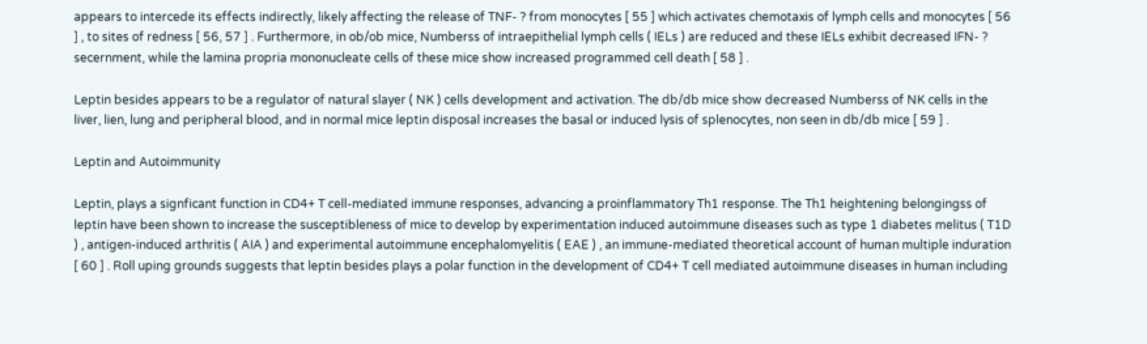appears to intercede its effects indirectly, likely affecting the release of TNF- ? from monocytes [ 55 ] which activates chemotaxis of lymph cells and monocytes [ 56 ] , to sites of redness [ 56, 57 ] . Furthermore, in ob/ob mice, Numberss of intraepithelial lymph cells ( IELs ) are reduced and these IELs exhibit decreased IFN- ? secernment, while the lamina propria mononucleate cells of these mice show increased programmed cell death [ 58 ] .

Leptin besides appears to be a regulator of natural slayer ( NK ) cells development and activation. The db/db mice show decreased Numberss of NK cells in the liver, lien, lung and peripheral blood, and in normal mice leptin disposal increases the basal or induced lysis of splenocytes, non seen in db/db mice [ 59 ] .

Leptin and Autoimmunity

Leptin, plays a signficant function in CD4+ T cell-mediated immune responses, advancing a proinflammatory Th1 response. The Th1 heightening belongingss of leptin have been shown to increase the susceptibleness of mice to develop by experimentation induced autoimmune diseases such as type 1 diabetes melitus ( T1D ) , antigen-induced arthritis ( AIA ) and experimental autoimmune encephalomyelitis ( EAE ) , an immune-mediated theoretical account of human multiple induration [ 60 ] . Roll uping grounds suggests that leptin besides plays a polar function in the development of CD4+ T cell mediated autoimmune diseases in human including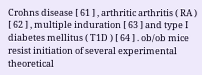Crohns disease [ 61 ] , arthritic arthritis ( RA ) [ 62 ] , multiple induration [ 63 ] and type I diabetes mellitus ( T1D ) [ 64 ] . ob/ob mice resist initiation of several experimental theoretical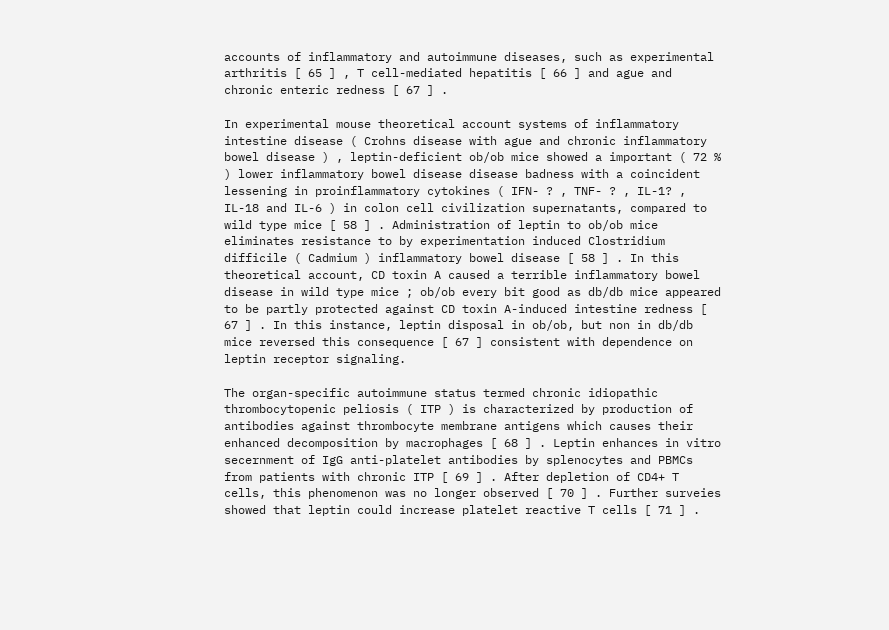accounts of inflammatory and autoimmune diseases, such as experimental arthritis [ 65 ] , T cell-mediated hepatitis [ 66 ] and ague and chronic enteric redness [ 67 ] .

In experimental mouse theoretical account systems of inflammatory intestine disease ( Crohns disease with ague and chronic inflammatory bowel disease ) , leptin-deficient ob/ob mice showed a important ( 72 % ) lower inflammatory bowel disease disease badness with a coincident lessening in proinflammatory cytokines ( IFN- ? , TNF- ? , IL-1? , IL-18 and IL-6 ) in colon cell civilization supernatants, compared to wild type mice [ 58 ] . Administration of leptin to ob/ob mice eliminates resistance to by experimentation induced Clostridium difficile ( Cadmium ) inflammatory bowel disease [ 58 ] . In this theoretical account, CD toxin A caused a terrible inflammatory bowel disease in wild type mice ; ob/ob every bit good as db/db mice appeared to be partly protected against CD toxin A-induced intestine redness [ 67 ] . In this instance, leptin disposal in ob/ob, but non in db/db mice reversed this consequence [ 67 ] consistent with dependence on leptin receptor signaling.

The organ-specific autoimmune status termed chronic idiopathic thrombocytopenic peliosis ( ITP ) is characterized by production of antibodies against thrombocyte membrane antigens which causes their enhanced decomposition by macrophages [ 68 ] . Leptin enhances in vitro secernment of IgG anti-platelet antibodies by splenocytes and PBMCs from patients with chronic ITP [ 69 ] . After depletion of CD4+ T cells, this phenomenon was no longer observed [ 70 ] . Further surveies showed that leptin could increase platelet reactive T cells [ 71 ] .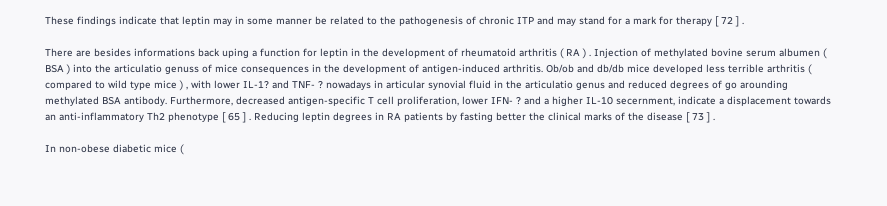These findings indicate that leptin may in some manner be related to the pathogenesis of chronic ITP and may stand for a mark for therapy [ 72 ] .

There are besides informations back uping a function for leptin in the development of rheumatoid arthritis ( RA ) . Injection of methylated bovine serum albumen ( BSA ) into the articulatio genuss of mice consequences in the development of antigen-induced arthritis. Ob/ob and db/db mice developed less terrible arthritis ( compared to wild type mice ) , with lower IL-1? and TNF- ? nowadays in articular synovial fluid in the articulatio genus and reduced degrees of go arounding methylated BSA antibody. Furthermore, decreased antigen-specific T cell proliferation, lower IFN- ? and a higher IL-10 secernment, indicate a displacement towards an anti-inflammatory Th2 phenotype [ 65 ] . Reducing leptin degrees in RA patients by fasting better the clinical marks of the disease [ 73 ] .

In non-obese diabetic mice (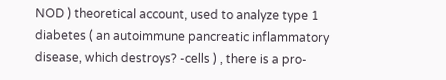NOD ) theoretical account, used to analyze type 1 diabetes ( an autoimmune pancreatic inflammatory disease, which destroys? -cells ) , there is a pro-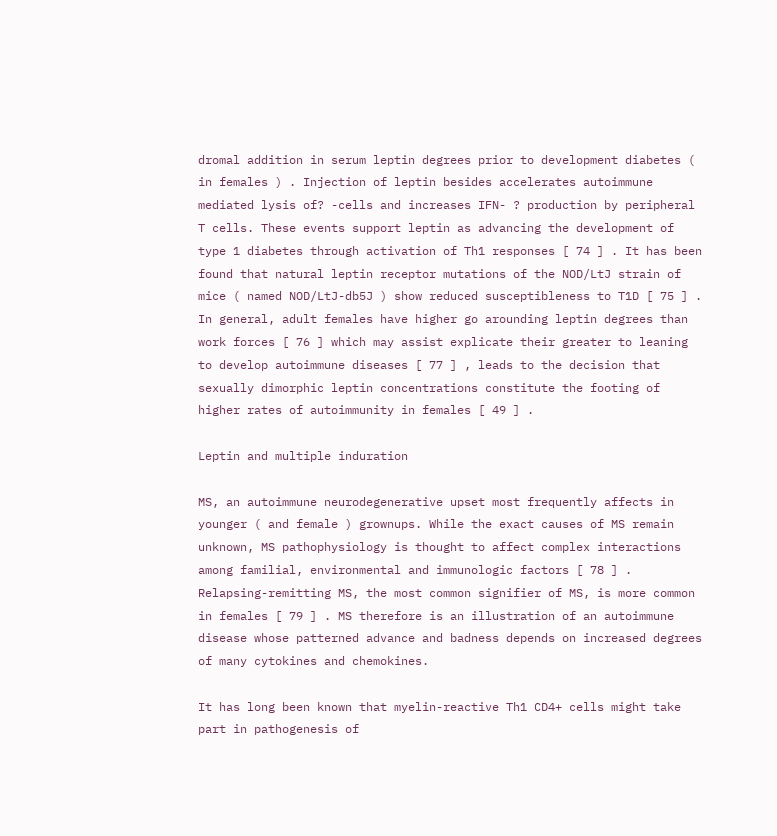dromal addition in serum leptin degrees prior to development diabetes ( in females ) . Injection of leptin besides accelerates autoimmune mediated lysis of? -cells and increases IFN- ? production by peripheral T cells. These events support leptin as advancing the development of type 1 diabetes through activation of Th1 responses [ 74 ] . It has been found that natural leptin receptor mutations of the NOD/LtJ strain of mice ( named NOD/LtJ-db5J ) show reduced susceptibleness to T1D [ 75 ] . In general, adult females have higher go arounding leptin degrees than work forces [ 76 ] which may assist explicate their greater to leaning to develop autoimmune diseases [ 77 ] , leads to the decision that sexually dimorphic leptin concentrations constitute the footing of higher rates of autoimmunity in females [ 49 ] .

Leptin and multiple induration

MS, an autoimmune neurodegenerative upset most frequently affects in younger ( and female ) grownups. While the exact causes of MS remain unknown, MS pathophysiology is thought to affect complex interactions among familial, environmental and immunologic factors [ 78 ] . Relapsing-remitting MS, the most common signifier of MS, is more common in females [ 79 ] . MS therefore is an illustration of an autoimmune disease whose patterned advance and badness depends on increased degrees of many cytokines and chemokines.

It has long been known that myelin-reactive Th1 CD4+ cells might take part in pathogenesis of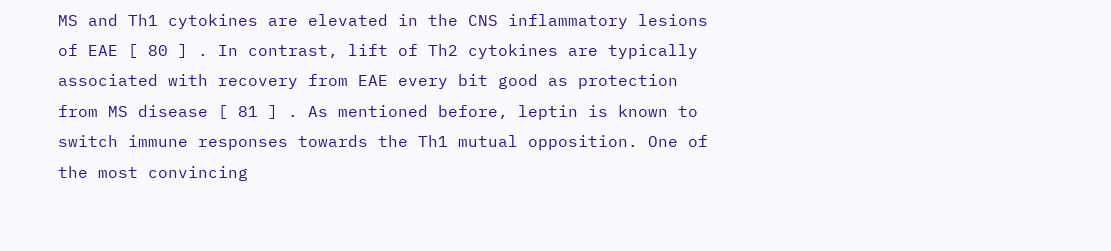MS and Th1 cytokines are elevated in the CNS inflammatory lesions of EAE [ 80 ] . In contrast, lift of Th2 cytokines are typically associated with recovery from EAE every bit good as protection from MS disease [ 81 ] . As mentioned before, leptin is known to switch immune responses towards the Th1 mutual opposition. One of the most convincing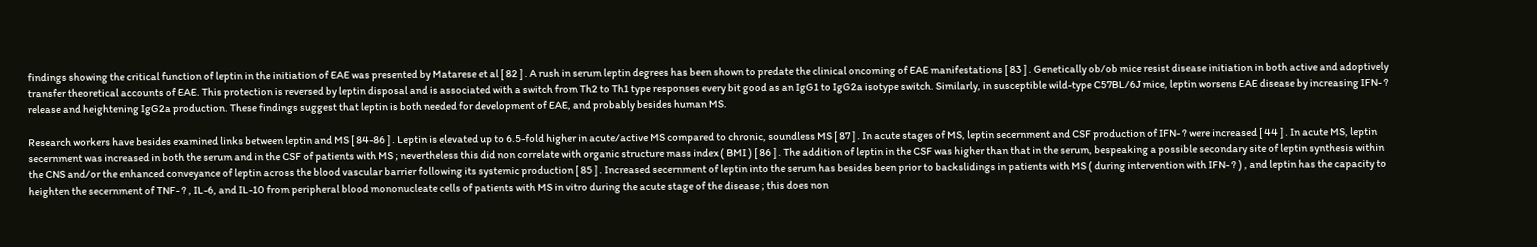findings showing the critical function of leptin in the initiation of EAE was presented by Matarese et al [ 82 ] . A rush in serum leptin degrees has been shown to predate the clinical oncoming of EAE manifestations [ 83 ] . Genetically ob/ob mice resist disease initiation in both active and adoptively transfer theoretical accounts of EAE. This protection is reversed by leptin disposal and is associated with a switch from Th2 to Th1 type responses every bit good as an IgG1 to IgG2a isotype switch. Similarly, in susceptible wild-type C57BL/6J mice, leptin worsens EAE disease by increasing IFN- ? release and heightening IgG2a production. These findings suggest that leptin is both needed for development of EAE, and probably besides human MS.

Research workers have besides examined links between leptin and MS [ 84-86 ] . Leptin is elevated up to 6.5-fold higher in acute/active MS compared to chronic, soundless MS [ 87 ] . In acute stages of MS, leptin secernment and CSF production of IFN- ? were increased [ 44 ] . In acute MS, leptin secernment was increased in both the serum and in the CSF of patients with MS ; nevertheless this did non correlate with organic structure mass index ( BMI ) [ 86 ] . The addition of leptin in the CSF was higher than that in the serum, bespeaking a possible secondary site of leptin synthesis within the CNS and/or the enhanced conveyance of leptin across the blood vascular barrier following its systemic production [ 85 ] . Increased secernment of leptin into the serum has besides been prior to backslidings in patients with MS ( during intervention with IFN- ? ) , and leptin has the capacity to heighten the secernment of TNF- ? , IL-6, and IL-10 from peripheral blood mononucleate cells of patients with MS in vitro during the acute stage of the disease ; this does non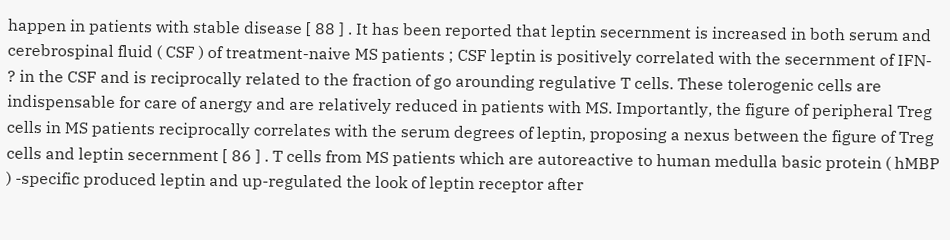happen in patients with stable disease [ 88 ] . It has been reported that leptin secernment is increased in both serum and cerebrospinal fluid ( CSF ) of treatment-naive MS patients ; CSF leptin is positively correlated with the secernment of IFN- ? in the CSF and is reciprocally related to the fraction of go arounding regulative T cells. These tolerogenic cells are indispensable for care of anergy and are relatively reduced in patients with MS. Importantly, the figure of peripheral Treg cells in MS patients reciprocally correlates with the serum degrees of leptin, proposing a nexus between the figure of Treg cells and leptin secernment [ 86 ] . T cells from MS patients which are autoreactive to human medulla basic protein ( hMBP ) -specific produced leptin and up-regulated the look of leptin receptor after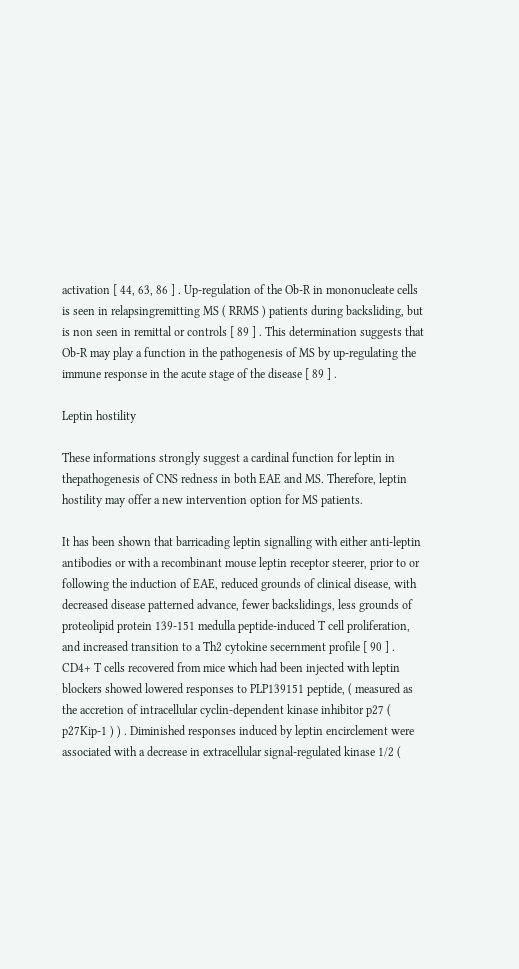activation [ 44, 63, 86 ] . Up-regulation of the Ob-R in mononucleate cells is seen in relapsingremitting MS ( RRMS ) patients during backsliding, but is non seen in remittal or controls [ 89 ] . This determination suggests that Ob-R may play a function in the pathogenesis of MS by up-regulating the immune response in the acute stage of the disease [ 89 ] .

Leptin hostility

These informations strongly suggest a cardinal function for leptin in thepathogenesis of CNS redness in both EAE and MS. Therefore, leptin hostility may offer a new intervention option for MS patients.

It has been shown that barricading leptin signalling with either anti-leptin antibodies or with a recombinant mouse leptin receptor steerer, prior to or following the induction of EAE, reduced grounds of clinical disease, with decreased disease patterned advance, fewer backslidings, less grounds of proteolipid protein 139-151 medulla peptide-induced T cell proliferation, and increased transition to a Th2 cytokine secernment profile [ 90 ] . CD4+ T cells recovered from mice which had been injected with leptin blockers showed lowered responses to PLP139151 peptide, ( measured as the accretion of intracellular cyclin-dependent kinase inhibitor p27 ( p27Kip-1 ) ) . Diminished responses induced by leptin encirclement were associated with a decrease in extracellular signal-regulated kinase 1/2 (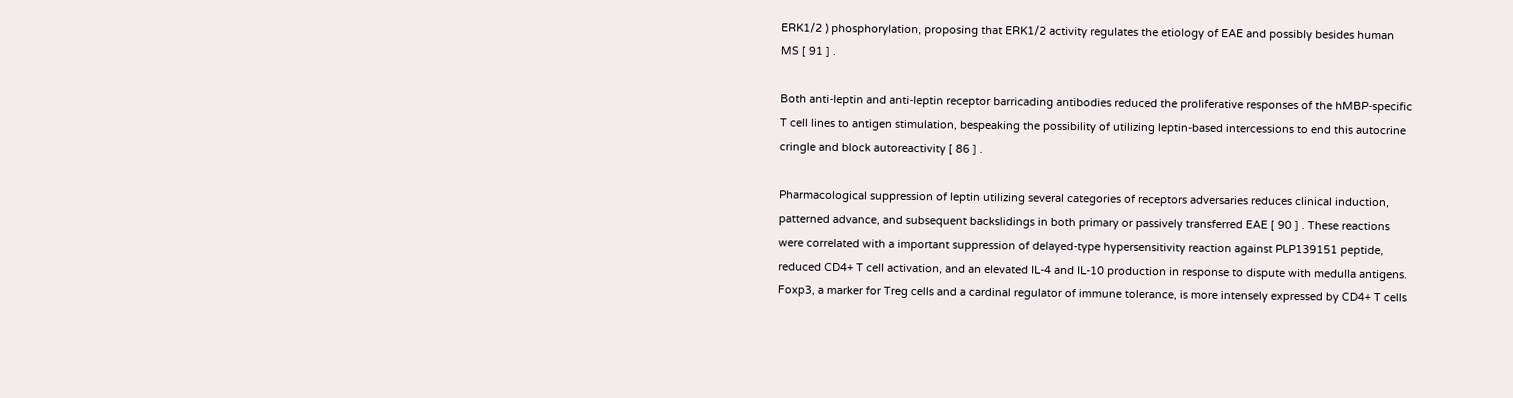ERK1/2 ) phosphorylation, proposing that ERK1/2 activity regulates the etiology of EAE and possibly besides human MS [ 91 ] .

Both anti-leptin and anti-leptin receptor barricading antibodies reduced the proliferative responses of the hMBP-specific T cell lines to antigen stimulation, bespeaking the possibility of utilizing leptin-based intercessions to end this autocrine cringle and block autoreactivity [ 86 ] .

Pharmacological suppression of leptin utilizing several categories of receptors adversaries reduces clinical induction, patterned advance, and subsequent backslidings in both primary or passively transferred EAE [ 90 ] . These reactions were correlated with a important suppression of delayed-type hypersensitivity reaction against PLP139151 peptide, reduced CD4+ T cell activation, and an elevated IL-4 and IL-10 production in response to dispute with medulla antigens. Foxp3, a marker for Treg cells and a cardinal regulator of immune tolerance, is more intensely expressed by CD4+ T cells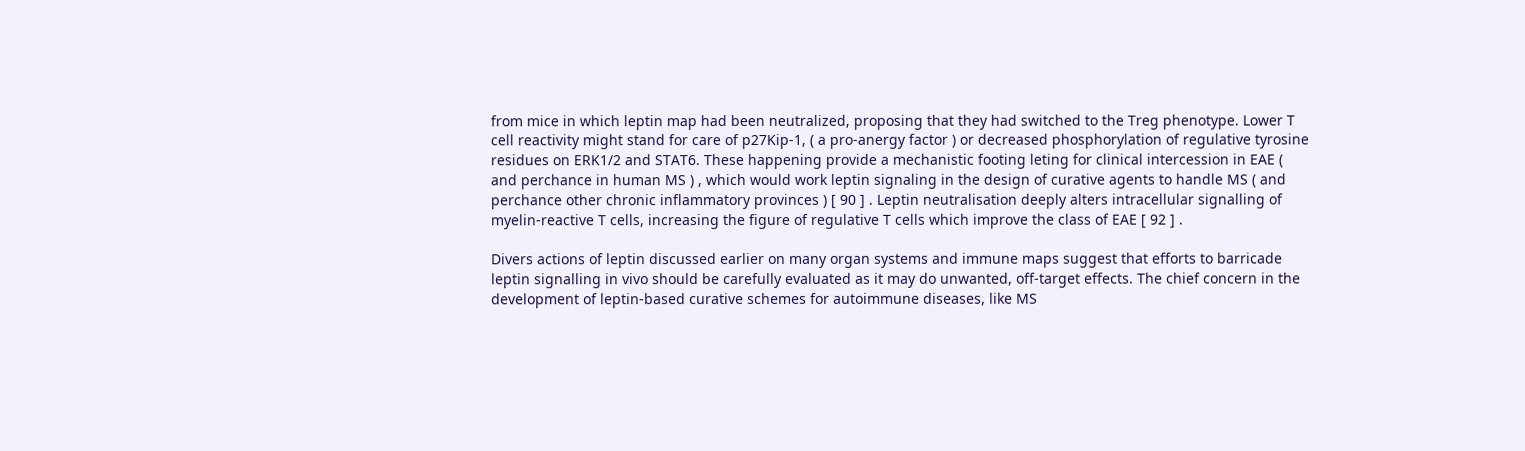from mice in which leptin map had been neutralized, proposing that they had switched to the Treg phenotype. Lower T cell reactivity might stand for care of p27Kip-1, ( a pro-anergy factor ) or decreased phosphorylation of regulative tyrosine residues on ERK1/2 and STAT6. These happening provide a mechanistic footing leting for clinical intercession in EAE ( and perchance in human MS ) , which would work leptin signaling in the design of curative agents to handle MS ( and perchance other chronic inflammatory provinces ) [ 90 ] . Leptin neutralisation deeply alters intracellular signalling of myelin-reactive T cells, increasing the figure of regulative T cells which improve the class of EAE [ 92 ] .

Divers actions of leptin discussed earlier on many organ systems and immune maps suggest that efforts to barricade leptin signalling in vivo should be carefully evaluated as it may do unwanted, off-target effects. The chief concern in the development of leptin-based curative schemes for autoimmune diseases, like MS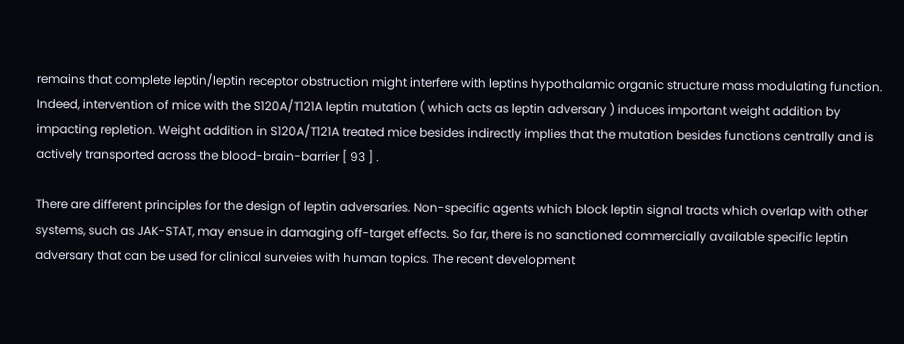remains that complete leptin/leptin receptor obstruction might interfere with leptins hypothalamic organic structure mass modulating function. Indeed, intervention of mice with the S120A/T121A leptin mutation ( which acts as leptin adversary ) induces important weight addition by impacting repletion. Weight addition in S120A/T121A treated mice besides indirectly implies that the mutation besides functions centrally and is actively transported across the blood-brain-barrier [ 93 ] .

There are different principles for the design of leptin adversaries. Non-specific agents which block leptin signal tracts which overlap with other systems, such as JAK-STAT, may ensue in damaging off-target effects. So far, there is no sanctioned commercially available specific leptin adversary that can be used for clinical surveies with human topics. The recent development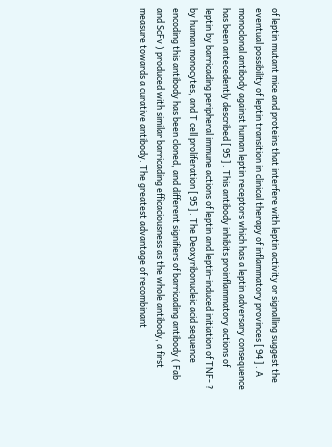of leptin mutant mice and proteins that interfere with leptin activity or signalling suggest the eventual possibility of leptin transition in clinical therapy of inflammatory provinces [ 94 ] . A monoclonal antibody against human leptin receptors which has a leptin adversary consequence has been antecedently described [ 95 ] . This antibody inhibits proinflammatory actions of leptin by barricading peripheral immune actions of leptin and leptin-induced initiation of TNF- ? by human monocytes, and T cell proliferation [ 95 ] . The Deoxyribonucleic acid sequence encoding this antibody has been cloned, and different signifiers of barricading antibody ( Fab and ScFv ) produced with similar barricading efficaciousness as the whole antibody, a first measure towards a curative antibody. The greatest advantage of recombinant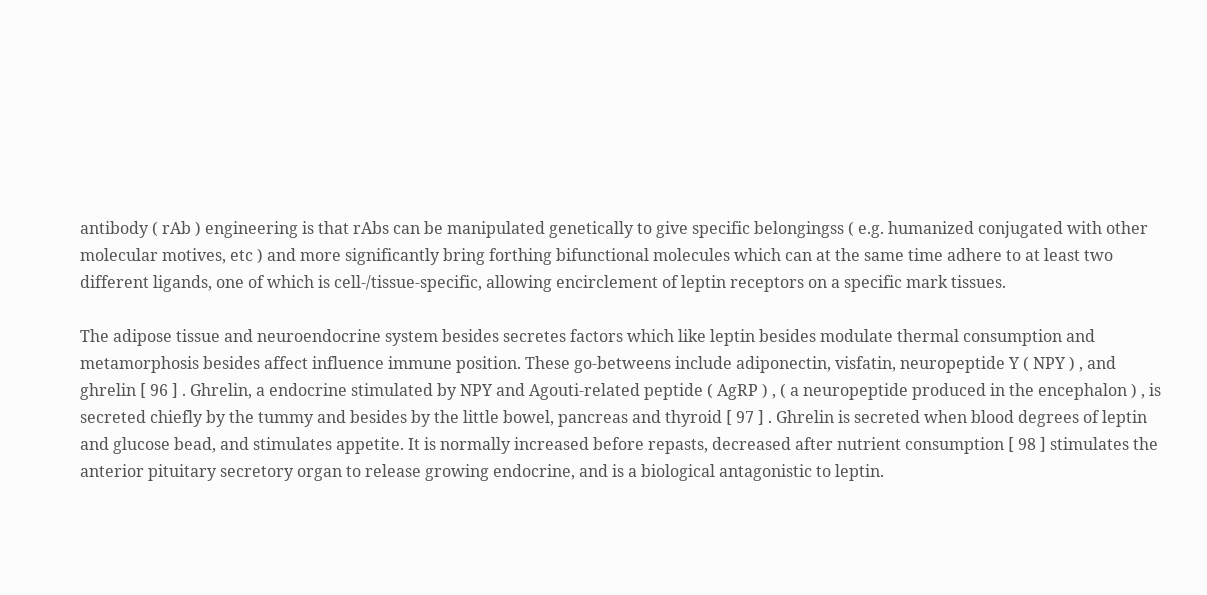antibody ( rAb ) engineering is that rAbs can be manipulated genetically to give specific belongingss ( e.g. humanized conjugated with other molecular motives, etc ) and more significantly bring forthing bifunctional molecules which can at the same time adhere to at least two different ligands, one of which is cell-/tissue-specific, allowing encirclement of leptin receptors on a specific mark tissues.

The adipose tissue and neuroendocrine system besides secretes factors which like leptin besides modulate thermal consumption and metamorphosis besides affect influence immune position. These go-betweens include adiponectin, visfatin, neuropeptide Y ( NPY ) , and ghrelin [ 96 ] . Ghrelin, a endocrine stimulated by NPY and Agouti-related peptide ( AgRP ) , ( a neuropeptide produced in the encephalon ) , is secreted chiefly by the tummy and besides by the little bowel, pancreas and thyroid [ 97 ] . Ghrelin is secreted when blood degrees of leptin and glucose bead, and stimulates appetite. It is normally increased before repasts, decreased after nutrient consumption [ 98 ] stimulates the anterior pituitary secretory organ to release growing endocrine, and is a biological antagonistic to leptin.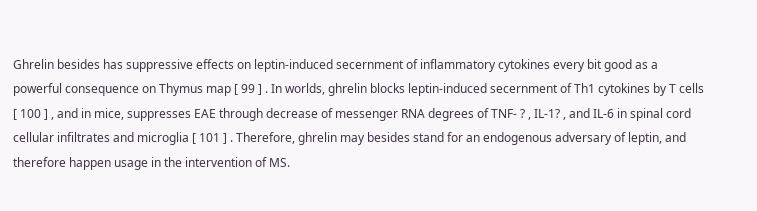Ghrelin besides has suppressive effects on leptin-induced secernment of inflammatory cytokines every bit good as a powerful consequence on Thymus map [ 99 ] . In worlds, ghrelin blocks leptin-induced secernment of Th1 cytokines by T cells [ 100 ] , and in mice, suppresses EAE through decrease of messenger RNA degrees of TNF- ? , IL-1? , and IL-6 in spinal cord cellular infiltrates and microglia [ 101 ] . Therefore, ghrelin may besides stand for an endogenous adversary of leptin, and therefore happen usage in the intervention of MS.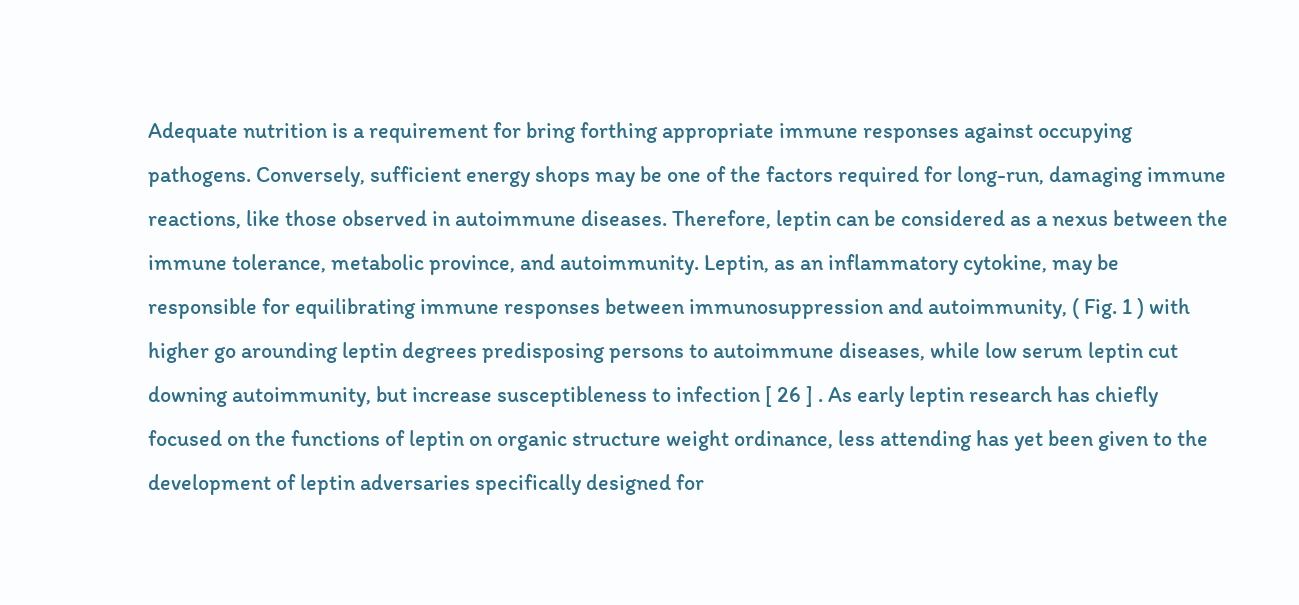Adequate nutrition is a requirement for bring forthing appropriate immune responses against occupying pathogens. Conversely, sufficient energy shops may be one of the factors required for long-run, damaging immune reactions, like those observed in autoimmune diseases. Therefore, leptin can be considered as a nexus between the immune tolerance, metabolic province, and autoimmunity. Leptin, as an inflammatory cytokine, may be responsible for equilibrating immune responses between immunosuppression and autoimmunity, ( Fig. 1 ) with higher go arounding leptin degrees predisposing persons to autoimmune diseases, while low serum leptin cut downing autoimmunity, but increase susceptibleness to infection [ 26 ] . As early leptin research has chiefly focused on the functions of leptin on organic structure weight ordinance, less attending has yet been given to the development of leptin adversaries specifically designed for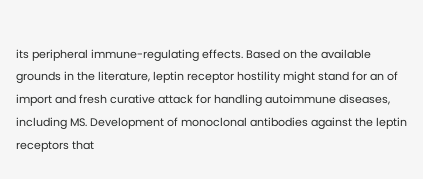its peripheral immune-regulating effects. Based on the available grounds in the literature, leptin receptor hostility might stand for an of import and fresh curative attack for handling autoimmune diseases, including MS. Development of monoclonal antibodies against the leptin receptors that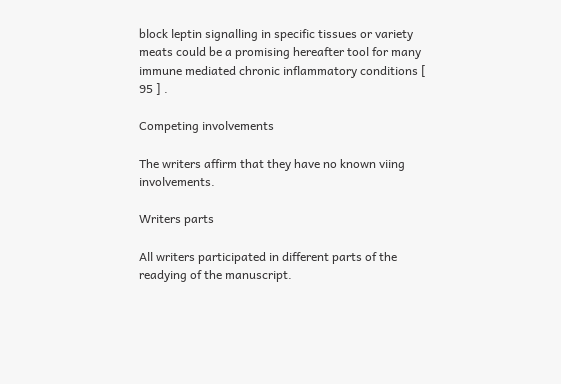block leptin signalling in specific tissues or variety meats could be a promising hereafter tool for many immune mediated chronic inflammatory conditions [ 95 ] .

Competing involvements

The writers affirm that they have no known viing involvements.

Writers parts

All writers participated in different parts of the readying of the manuscript.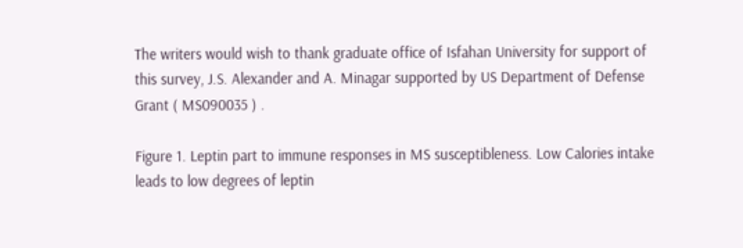The writers would wish to thank graduate office of Isfahan University for support of this survey, J.S. Alexander and A. Minagar supported by US Department of Defense Grant ( MS090035 ) .

Figure 1. Leptin part to immune responses in MS susceptibleness. Low Calories intake leads to low degrees of leptin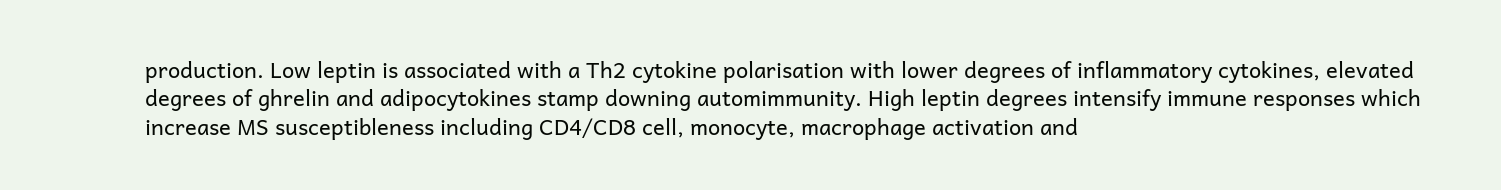production. Low leptin is associated with a Th2 cytokine polarisation with lower degrees of inflammatory cytokines, elevated degrees of ghrelin and adipocytokines stamp downing automimmunity. High leptin degrees intensify immune responses which increase MS susceptibleness including CD4/CD8 cell, monocyte, macrophage activation and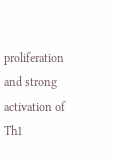proliferation and strong activation of Th1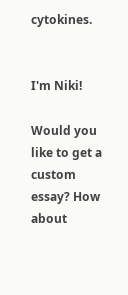cytokines.


I'm Niki!

Would you like to get a custom essay? How about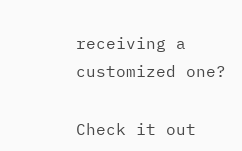receiving a customized one?

Check it out